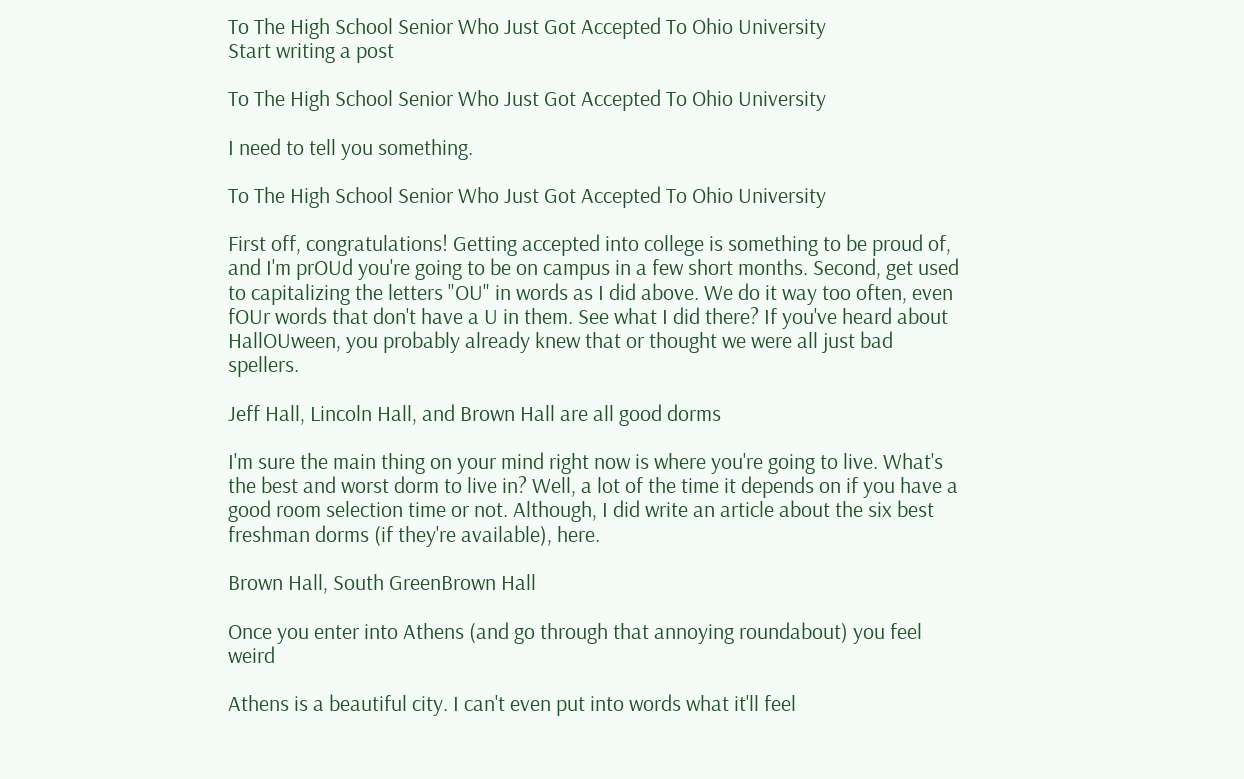To The High School Senior Who Just Got Accepted To Ohio University
Start writing a post

To The High School Senior Who Just Got Accepted To Ohio University

I need to tell you something.

To The High School Senior Who Just Got Accepted To Ohio University

First off, congratulations! Getting accepted into college is something to be proud of, and I'm prOUd you're going to be on campus in a few short months. Second, get used to capitalizing the letters "OU" in words as I did above. We do it way too often, even fOUr words that don't have a U in them. See what I did there? If you've heard about HallOUween, you probably already knew that or thought we were all just bad spellers.

Jeff Hall, Lincoln Hall, and Brown Hall are all good dorms

I'm sure the main thing on your mind right now is where you're going to live. What's the best and worst dorm to live in? Well, a lot of the time it depends on if you have a good room selection time or not. Although, I did write an article about the six best freshman dorms (if they're available), here.

Brown Hall, South GreenBrown Hall

Once you enter into Athens (and go through that annoying roundabout) you feel weird

Athens is a beautiful city. I can't even put into words what it'll feel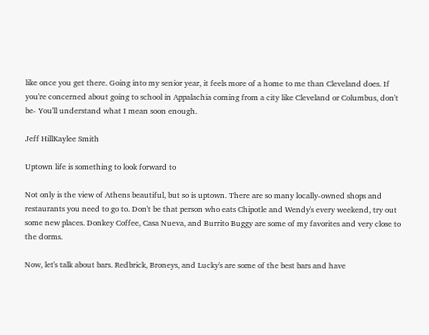like once you get there. Going into my senior year, it feels more of a home to me than Cleveland does. If you're concerned about going to school in Appalachia coming from a city like Cleveland or Columbus, don't be- You'll understand what I mean soon enough.

Jeff HillKaylee Smith

Uptown life is something to look forward to

Not only is the view of Athens beautiful, but so is uptown. There are so many locally-owned shops and restaurants you need to go to. Don't be that person who eats Chipotle and Wendy's every weekend, try out some new places. Donkey Coffee, Casa Nueva, and Burrito Buggy are some of my favorites and very close to the dorms.

Now, let's talk about bars. Redbrick, Broneys, and Lucky's are some of the best bars and have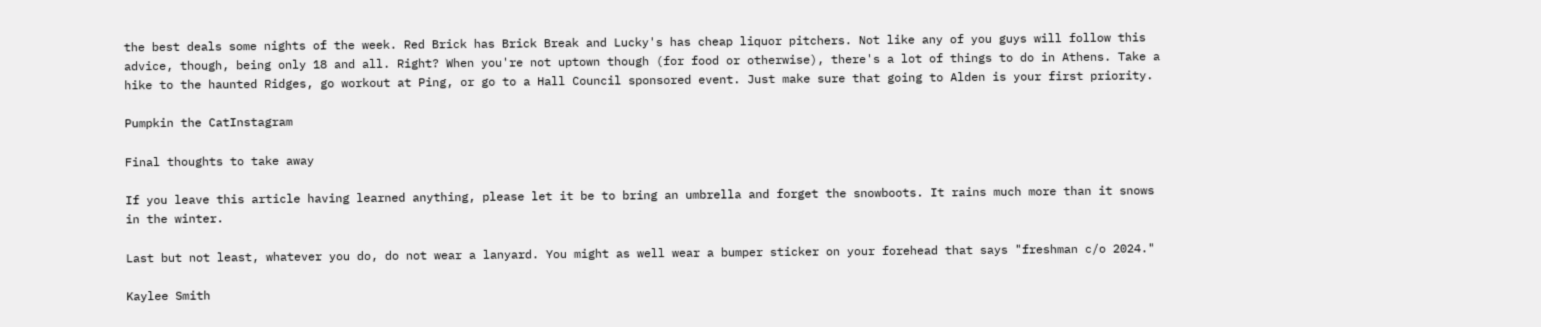the best deals some nights of the week. Red Brick has Brick Break and Lucky's has cheap liquor pitchers. Not like any of you guys will follow this advice, though, being only 18 and all. Right? When you're not uptown though (for food or otherwise), there's a lot of things to do in Athens. Take a hike to the haunted Ridges, go workout at Ping, or go to a Hall Council sponsored event. Just make sure that going to Alden is your first priority.

Pumpkin the CatInstagram

Final thoughts to take away

If you leave this article having learned anything, please let it be to bring an umbrella and forget the snowboots. It rains much more than it snows in the winter.

Last but not least, whatever you do, do not wear a lanyard. You might as well wear a bumper sticker on your forehead that says "freshman c/o 2024."

Kaylee Smith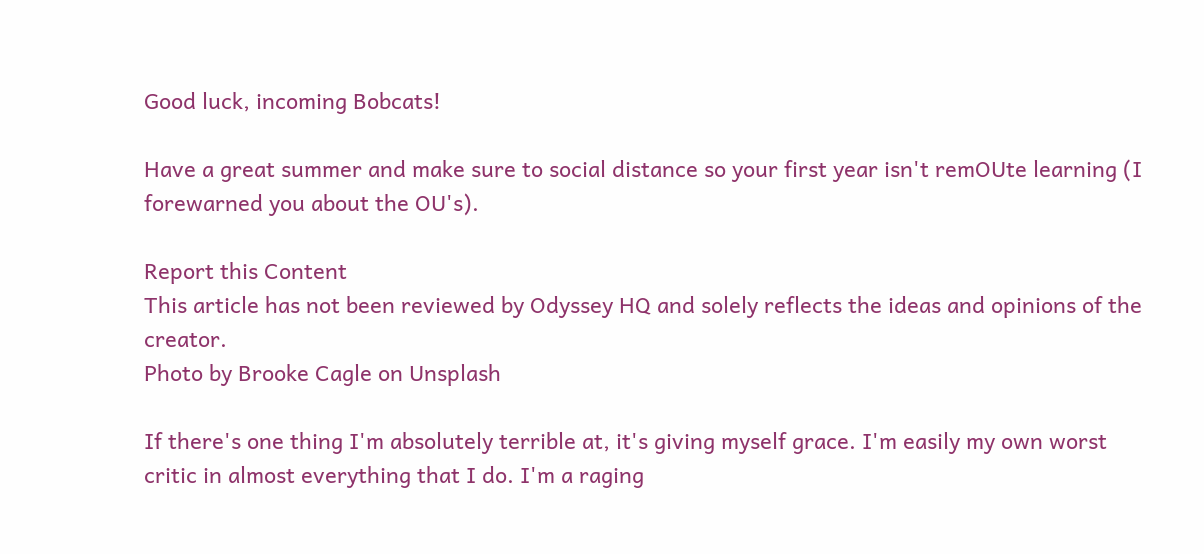Good luck, incoming Bobcats!

Have a great summer and make sure to social distance so your first year isn't remOUte learning (I forewarned you about the OU's).

Report this Content
This article has not been reviewed by Odyssey HQ and solely reflects the ideas and opinions of the creator.
Photo by Brooke Cagle on Unsplash

If there's one thing I'm absolutely terrible at, it's giving myself grace. I'm easily my own worst critic in almost everything that I do. I'm a raging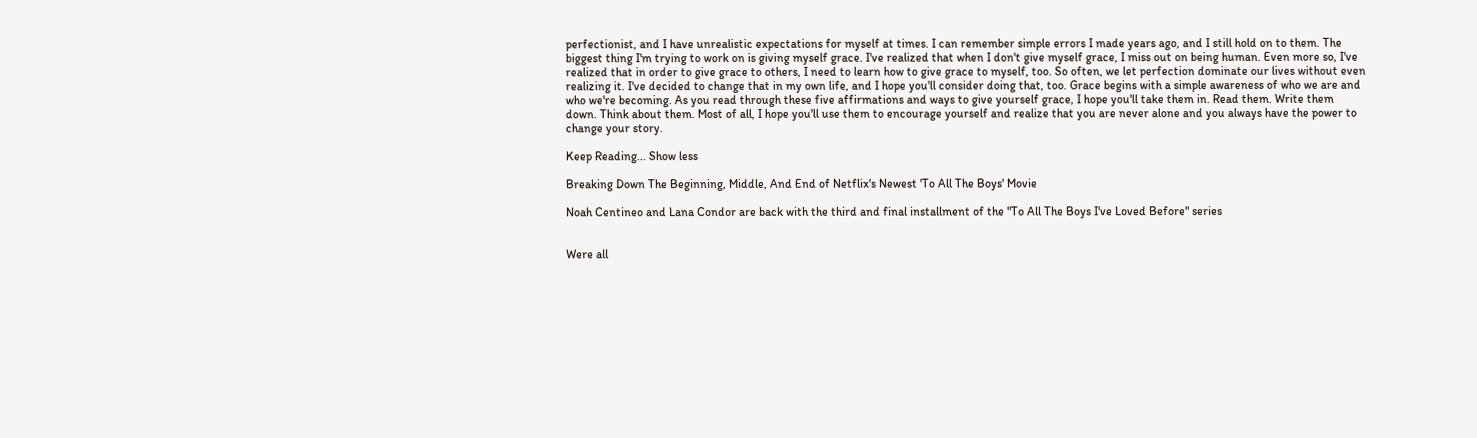perfectionist, and I have unrealistic expectations for myself at times. I can remember simple errors I made years ago, and I still hold on to them. The biggest thing I'm trying to work on is giving myself grace. I've realized that when I don't give myself grace, I miss out on being human. Even more so, I've realized that in order to give grace to others, I need to learn how to give grace to myself, too. So often, we let perfection dominate our lives without even realizing it. I've decided to change that in my own life, and I hope you'll consider doing that, too. Grace begins with a simple awareness of who we are and who we're becoming. As you read through these five affirmations and ways to give yourself grace, I hope you'll take them in. Read them. Write them down. Think about them. Most of all, I hope you'll use them to encourage yourself and realize that you are never alone and you always have the power to change your story.

Keep Reading... Show less

Breaking Down The Beginning, Middle, And End of Netflix's Newest 'To All The Boys' Movie

Noah Centineo and Lana Condor are back with the third and final installment of the "To All The Boys I've Loved Before" series


Were all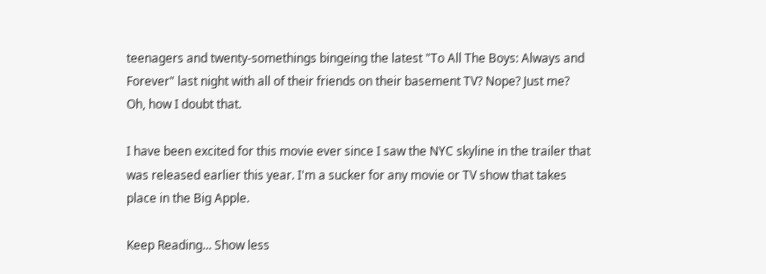teenagers and twenty-somethings bingeing the latest "To All The Boys: Always and Forever" last night with all of their friends on their basement TV? Nope? Just me? Oh, how I doubt that.

I have been excited for this movie ever since I saw the NYC skyline in the trailer that was released earlier this year. I'm a sucker for any movie or TV show that takes place in the Big Apple.

Keep Reading... Show less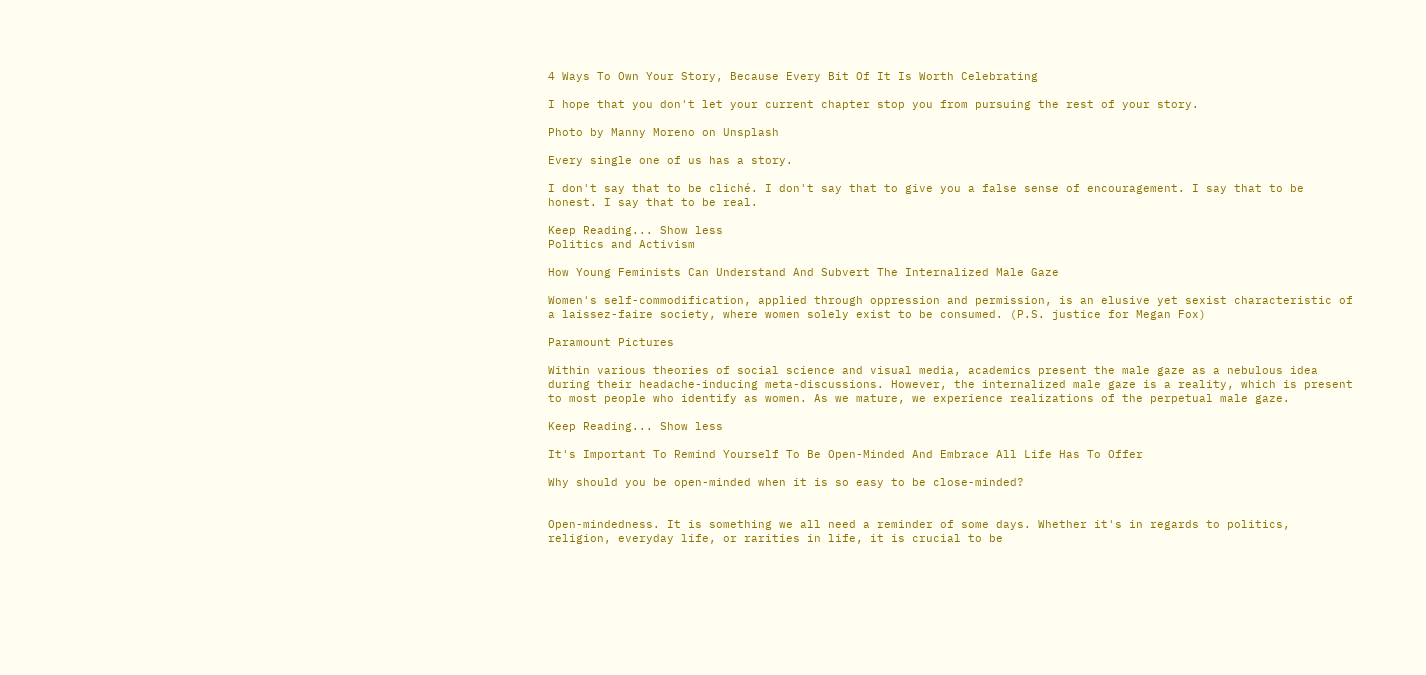4 Ways To Own Your Story, Because Every Bit Of It Is Worth Celebrating

I hope that you don't let your current chapter stop you from pursuing the rest of your story.

Photo by Manny Moreno on Unsplash

Every single one of us has a story.

I don't say that to be cliché. I don't say that to give you a false sense of encouragement. I say that to be honest. I say that to be real.

Keep Reading... Show less
Politics and Activism

How Young Feminists Can Understand And Subvert The Internalized Male Gaze

Women's self-commodification, applied through oppression and permission, is an elusive yet sexist characteristic of a laissez-faire society, where women solely exist to be consumed. (P.S. justice for Megan Fox)

Paramount Pictures

Within various theories of social science and visual media, academics present the male gaze as a nebulous idea during their headache-inducing meta-discussions. However, the internalized male gaze is a reality, which is present to most people who identify as women. As we mature, we experience realizations of the perpetual male gaze.

Keep Reading... Show less

It's Important To Remind Yourself To Be Open-Minded And Embrace All Life Has To Offer

Why should you be open-minded when it is so easy to be close-minded?


Open-mindedness. It is something we all need a reminder of some days. Whether it's in regards to politics, religion, everyday life, or rarities in life, it is crucial to be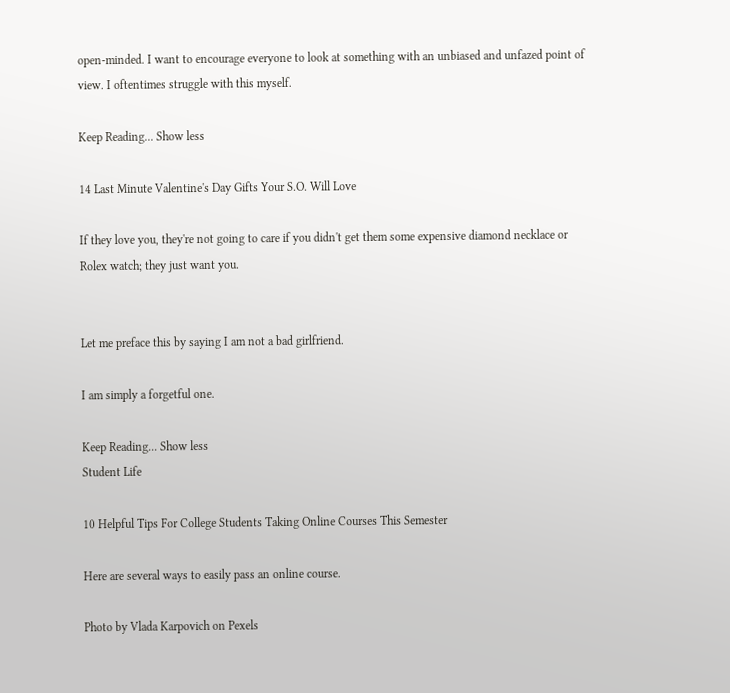open-minded. I want to encourage everyone to look at something with an unbiased and unfazed point of view. I oftentimes struggle with this myself.

Keep Reading... Show less

14 Last Minute Valentine's Day Gifts Your S.O. Will Love

If they love you, they're not going to care if you didn't get them some expensive diamond necklace or Rolex watch; they just want you.


Let me preface this by saying I am not a bad girlfriend.

I am simply a forgetful one.

Keep Reading... Show less
Student Life

10 Helpful Tips For College Students Taking Online Courses This Semester

Here are several ways to easily pass an online course.

Photo by Vlada Karpovich on Pexels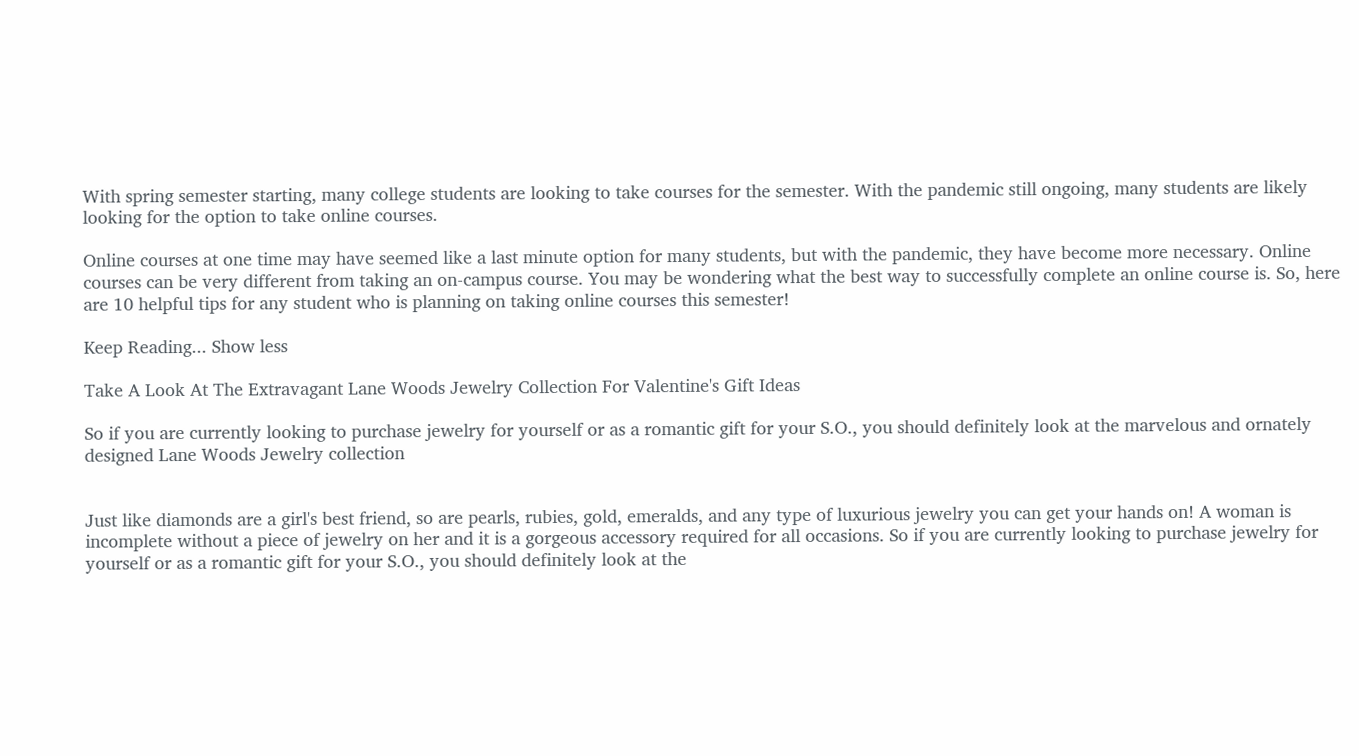With spring semester starting, many college students are looking to take courses for the semester. With the pandemic still ongoing, many students are likely looking for the option to take online courses.

Online courses at one time may have seemed like a last minute option for many students, but with the pandemic, they have become more necessary. Online courses can be very different from taking an on-campus course. You may be wondering what the best way to successfully complete an online course is. So, here are 10 helpful tips for any student who is planning on taking online courses this semester!

Keep Reading... Show less

Take A Look At The Extravagant Lane Woods Jewelry Collection For Valentine's Gift Ideas

So if you are currently looking to purchase jewelry for yourself or as a romantic gift for your S.O., you should definitely look at the marvelous and ornately designed Lane Woods Jewelry collection


Just like diamonds are a girl's best friend, so are pearls, rubies, gold, emeralds, and any type of luxurious jewelry you can get your hands on! A woman is incomplete without a piece of jewelry on her and it is a gorgeous accessory required for all occasions. So if you are currently looking to purchase jewelry for yourself or as a romantic gift for your S.O., you should definitely look at the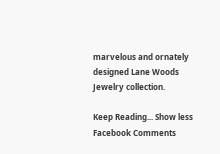marvelous and ornately designed Lane Woods Jewelry collection.

Keep Reading... Show less
Facebook Comments